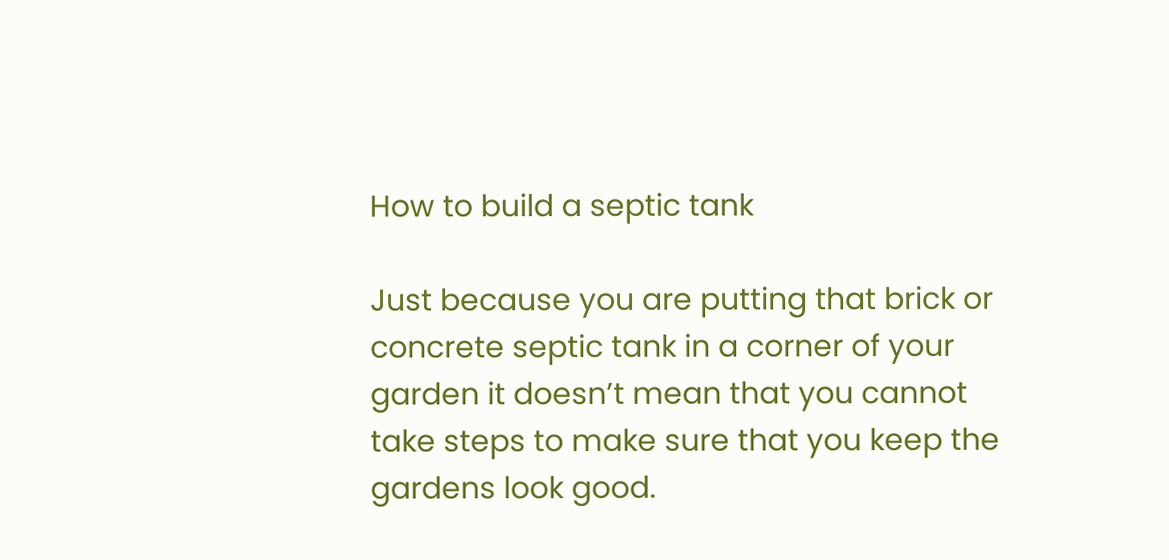How to build a septic tank

Just because you are putting that brick or concrete septic tank in a corner of your garden it doesn’t mean that you cannot take steps to make sure that you keep the gardens look good.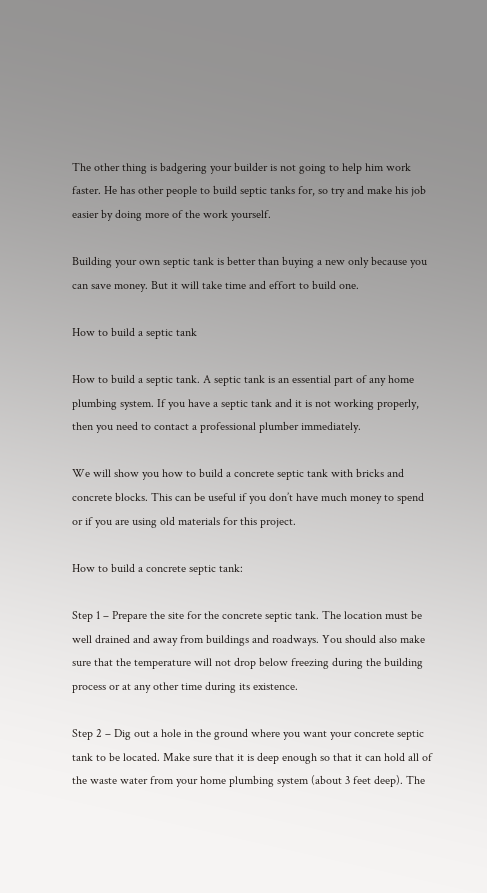The other thing is badgering your builder is not going to help him work faster. He has other people to build septic tanks for, so try and make his job easier by doing more of the work yourself.

Building your own septic tank is better than buying a new only because you can save money. But it will take time and effort to build one.

How to build a septic tank

How to build a septic tank. A septic tank is an essential part of any home plumbing system. If you have a septic tank and it is not working properly, then you need to contact a professional plumber immediately.

We will show you how to build a concrete septic tank with bricks and concrete blocks. This can be useful if you don’t have much money to spend or if you are using old materials for this project.

How to build a concrete septic tank:

Step 1 – Prepare the site for the concrete septic tank. The location must be well drained and away from buildings and roadways. You should also make sure that the temperature will not drop below freezing during the building process or at any other time during its existence.

Step 2 – Dig out a hole in the ground where you want your concrete septic tank to be located. Make sure that it is deep enough so that it can hold all of the waste water from your home plumbing system (about 3 feet deep). The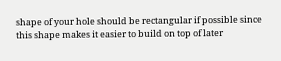shape of your hole should be rectangular if possible since this shape makes it easier to build on top of later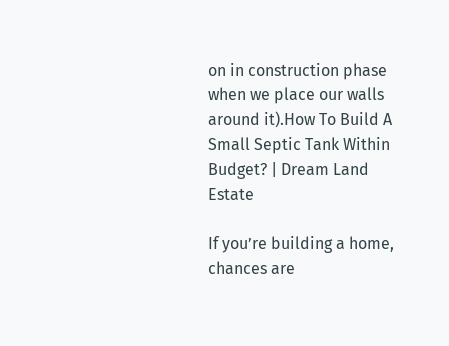on in construction phase when we place our walls around it).How To Build A Small Septic Tank Within Budget? | Dream Land Estate

If you’re building a home, chances are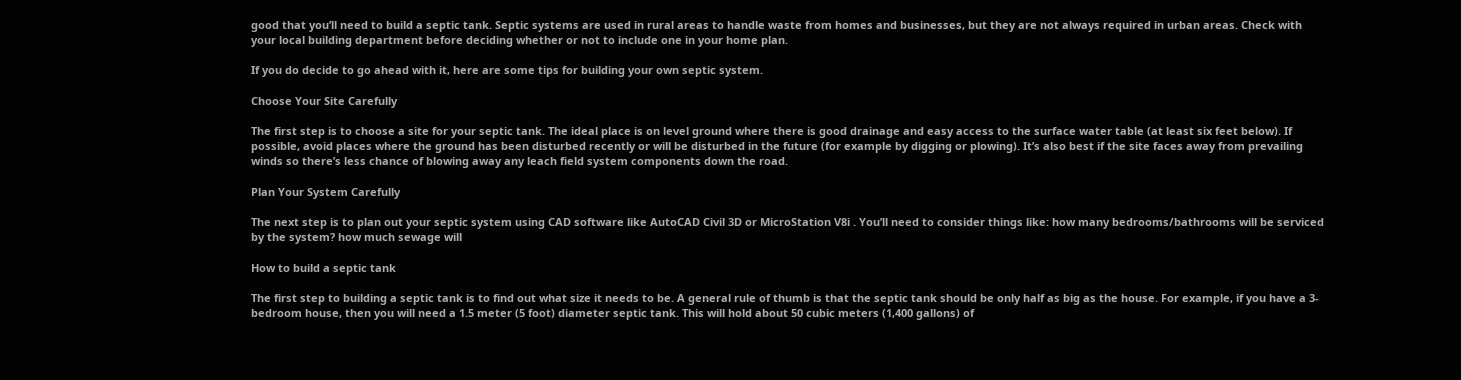good that you’ll need to build a septic tank. Septic systems are used in rural areas to handle waste from homes and businesses, but they are not always required in urban areas. Check with your local building department before deciding whether or not to include one in your home plan.

If you do decide to go ahead with it, here are some tips for building your own septic system.

Choose Your Site Carefully

The first step is to choose a site for your septic tank. The ideal place is on level ground where there is good drainage and easy access to the surface water table (at least six feet below). If possible, avoid places where the ground has been disturbed recently or will be disturbed in the future (for example by digging or plowing). It’s also best if the site faces away from prevailing winds so there’s less chance of blowing away any leach field system components down the road.

Plan Your System Carefully

The next step is to plan out your septic system using CAD software like AutoCAD Civil 3D or MicroStation V8i . You’ll need to consider things like: how many bedrooms/bathrooms will be serviced by the system? how much sewage will

How to build a septic tank

The first step to building a septic tank is to find out what size it needs to be. A general rule of thumb is that the septic tank should be only half as big as the house. For example, if you have a 3-bedroom house, then you will need a 1.5 meter (5 foot) diameter septic tank. This will hold about 50 cubic meters (1,400 gallons) of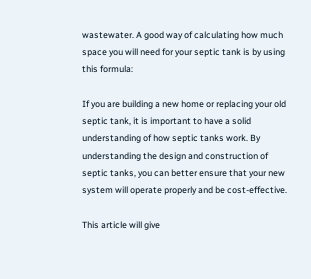wastewater. A good way of calculating how much space you will need for your septic tank is by using this formula:

If you are building a new home or replacing your old septic tank, it is important to have a solid understanding of how septic tanks work. By understanding the design and construction of septic tanks, you can better ensure that your new system will operate properly and be cost-effective.

This article will give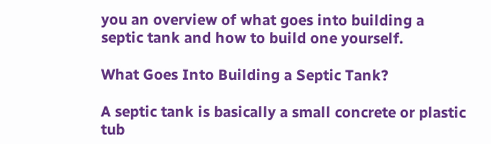you an overview of what goes into building a septic tank and how to build one yourself.

What Goes Into Building a Septic Tank?

A septic tank is basically a small concrete or plastic tub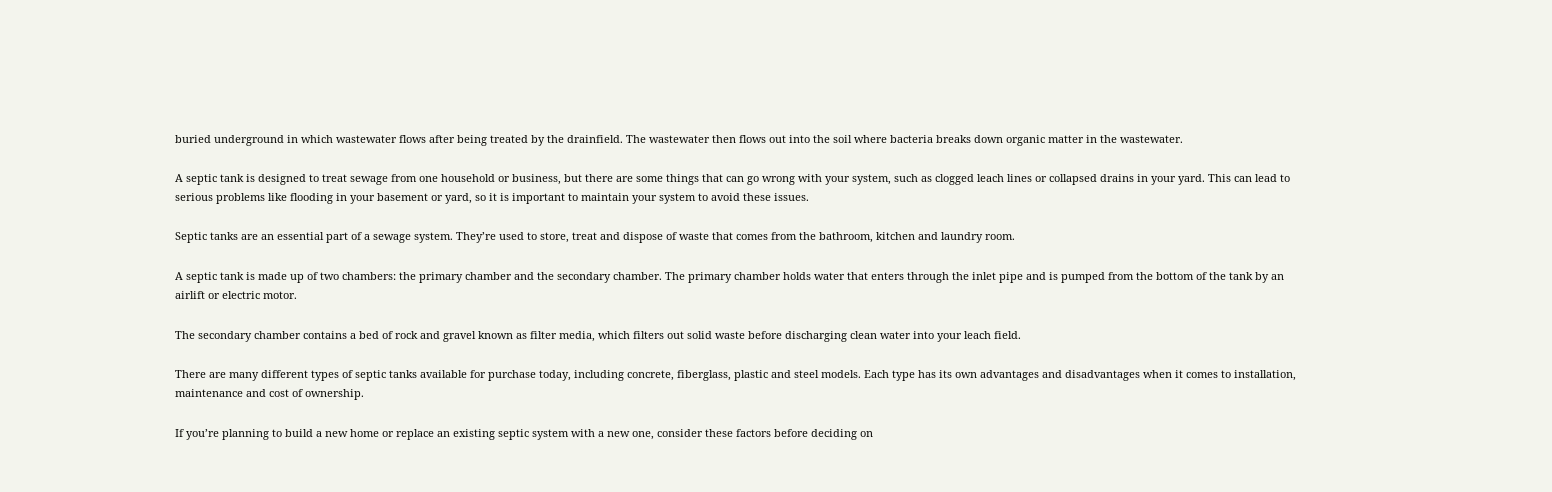buried underground in which wastewater flows after being treated by the drainfield. The wastewater then flows out into the soil where bacteria breaks down organic matter in the wastewater.

A septic tank is designed to treat sewage from one household or business, but there are some things that can go wrong with your system, such as clogged leach lines or collapsed drains in your yard. This can lead to serious problems like flooding in your basement or yard, so it is important to maintain your system to avoid these issues.

Septic tanks are an essential part of a sewage system. They’re used to store, treat and dispose of waste that comes from the bathroom, kitchen and laundry room.

A septic tank is made up of two chambers: the primary chamber and the secondary chamber. The primary chamber holds water that enters through the inlet pipe and is pumped from the bottom of the tank by an airlift or electric motor.

The secondary chamber contains a bed of rock and gravel known as filter media, which filters out solid waste before discharging clean water into your leach field.

There are many different types of septic tanks available for purchase today, including concrete, fiberglass, plastic and steel models. Each type has its own advantages and disadvantages when it comes to installation, maintenance and cost of ownership.

If you’re planning to build a new home or replace an existing septic system with a new one, consider these factors before deciding on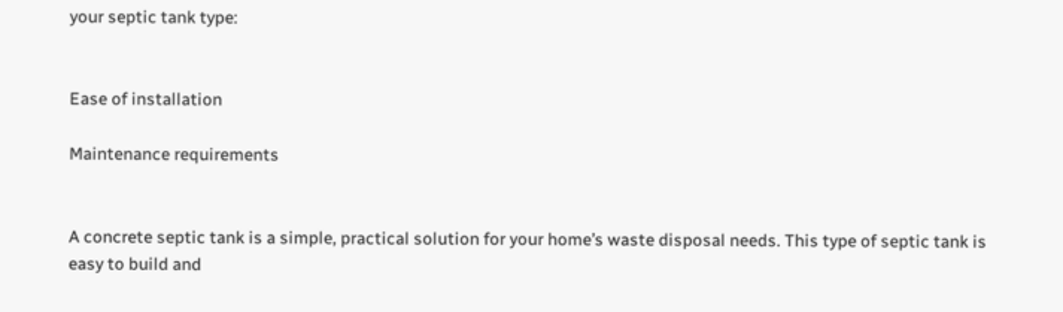your septic tank type:


Ease of installation

Maintenance requirements


A concrete septic tank is a simple, practical solution for your home’s waste disposal needs. This type of septic tank is easy to build and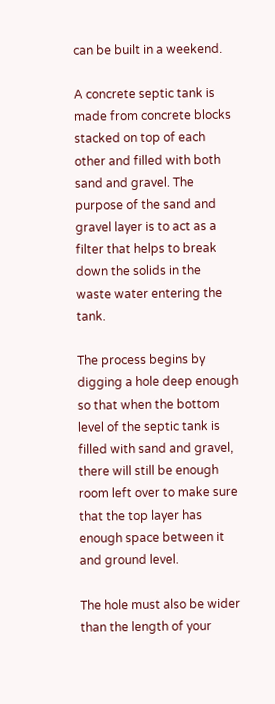can be built in a weekend.

A concrete septic tank is made from concrete blocks stacked on top of each other and filled with both sand and gravel. The purpose of the sand and gravel layer is to act as a filter that helps to break down the solids in the waste water entering the tank.

The process begins by digging a hole deep enough so that when the bottom level of the septic tank is filled with sand and gravel, there will still be enough room left over to make sure that the top layer has enough space between it and ground level.

The hole must also be wider than the length of your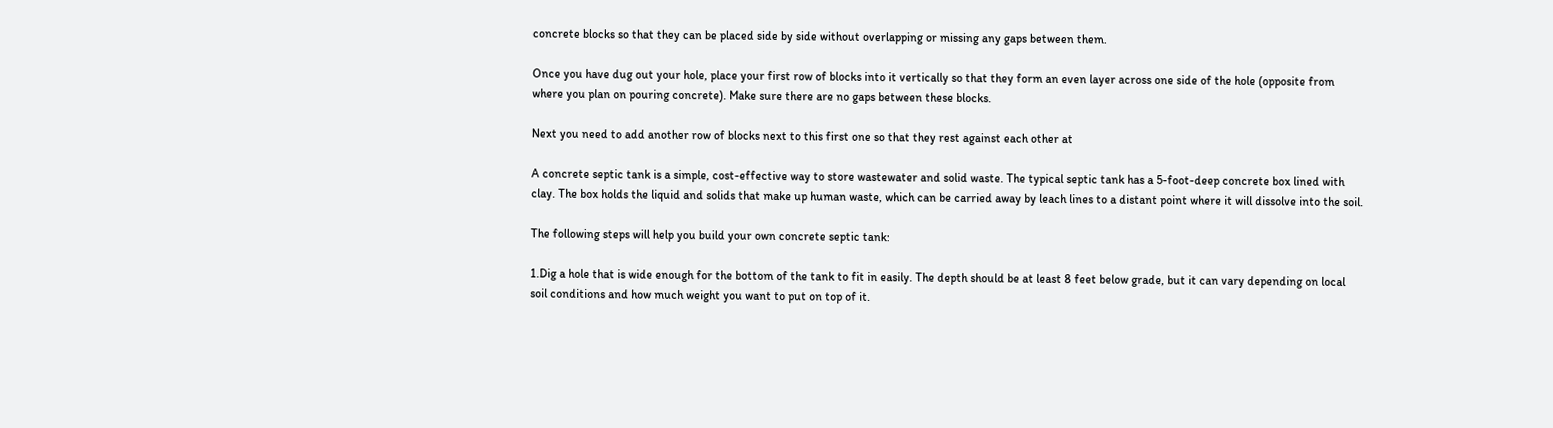concrete blocks so that they can be placed side by side without overlapping or missing any gaps between them.

Once you have dug out your hole, place your first row of blocks into it vertically so that they form an even layer across one side of the hole (opposite from where you plan on pouring concrete). Make sure there are no gaps between these blocks.

Next you need to add another row of blocks next to this first one so that they rest against each other at

A concrete septic tank is a simple, cost-effective way to store wastewater and solid waste. The typical septic tank has a 5-foot-deep concrete box lined with clay. The box holds the liquid and solids that make up human waste, which can be carried away by leach lines to a distant point where it will dissolve into the soil.

The following steps will help you build your own concrete septic tank:

1.Dig a hole that is wide enough for the bottom of the tank to fit in easily. The depth should be at least 8 feet below grade, but it can vary depending on local soil conditions and how much weight you want to put on top of it.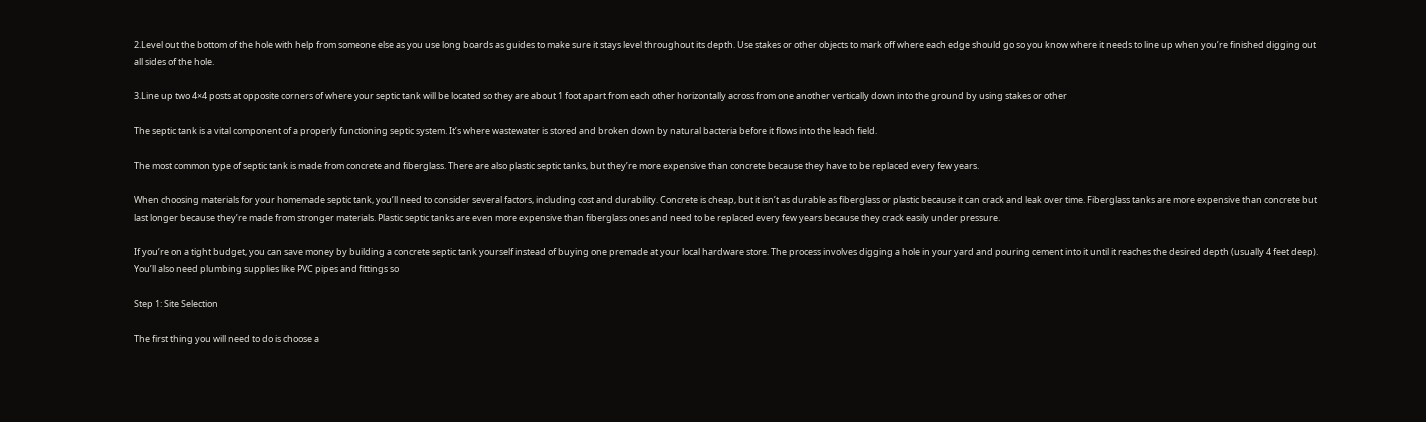2.Level out the bottom of the hole with help from someone else as you use long boards as guides to make sure it stays level throughout its depth. Use stakes or other objects to mark off where each edge should go so you know where it needs to line up when you’re finished digging out all sides of the hole.

3.Line up two 4×4 posts at opposite corners of where your septic tank will be located so they are about 1 foot apart from each other horizontally across from one another vertically down into the ground by using stakes or other

The septic tank is a vital component of a properly functioning septic system. It’s where wastewater is stored and broken down by natural bacteria before it flows into the leach field.

The most common type of septic tank is made from concrete and fiberglass. There are also plastic septic tanks, but they’re more expensive than concrete because they have to be replaced every few years.

When choosing materials for your homemade septic tank, you’ll need to consider several factors, including cost and durability. Concrete is cheap, but it isn’t as durable as fiberglass or plastic because it can crack and leak over time. Fiberglass tanks are more expensive than concrete but last longer because they’re made from stronger materials. Plastic septic tanks are even more expensive than fiberglass ones and need to be replaced every few years because they crack easily under pressure.

If you’re on a tight budget, you can save money by building a concrete septic tank yourself instead of buying one premade at your local hardware store. The process involves digging a hole in your yard and pouring cement into it until it reaches the desired depth (usually 4 feet deep). You’ll also need plumbing supplies like PVC pipes and fittings so

Step 1: Site Selection

The first thing you will need to do is choose a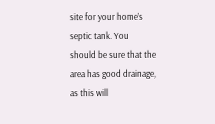site for your home’s septic tank. You should be sure that the area has good drainage, as this will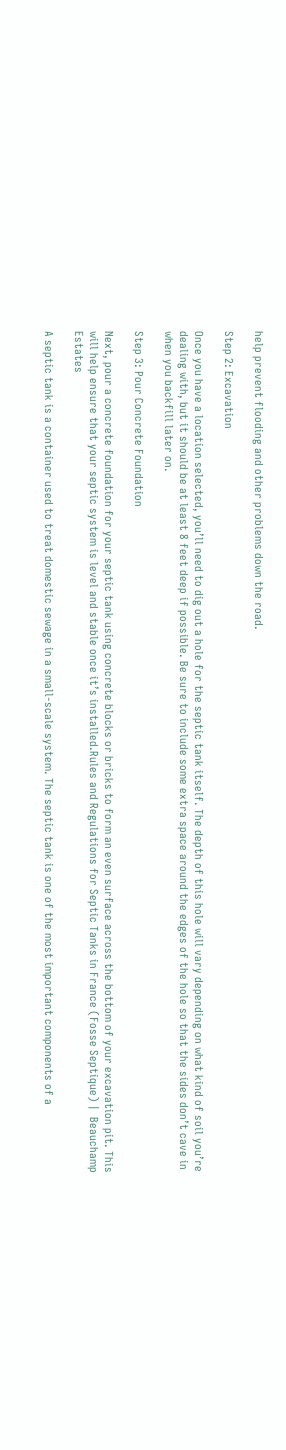help prevent flooding and other problems down the road.

Step 2: Excavation

Once you have a location selected, you’ll need to dig out a hole for the septic tank itself. The depth of this hole will vary depending on what kind of soil you’re dealing with, but it should be at least 8 feet deep if possible. Be sure to include some extra space around the edges of the hole so that the sides don’t cave in when you backfill later on.

Step 3: Pour Concrete Foundation

Next, pour a concrete foundation for your septic tank using concrete blocks or bricks to form an even surface across the bottom of your excavation pit. This will help ensure that your septic system is level and stable once it’s installed.Rules and Regulations for Septic Tanks in France (Fosse Septique) |  Beauchamp Estates

A septic tank is a container used to treat domestic sewage in a small-scale system. The septic tank is one of the most important components of a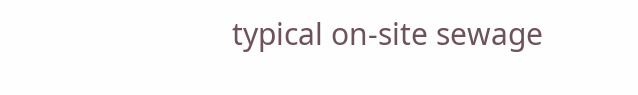typical on-site sewage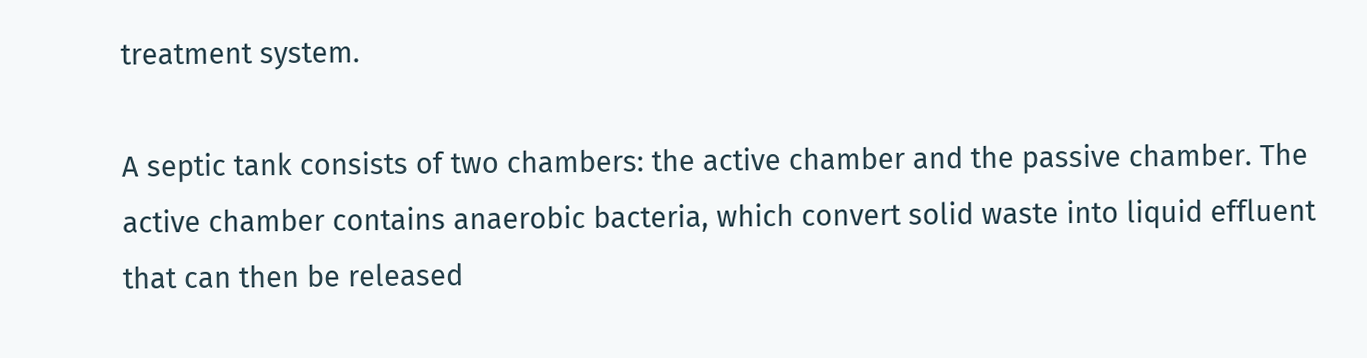treatment system.

A septic tank consists of two chambers: the active chamber and the passive chamber. The active chamber contains anaerobic bacteria, which convert solid waste into liquid effluent that can then be released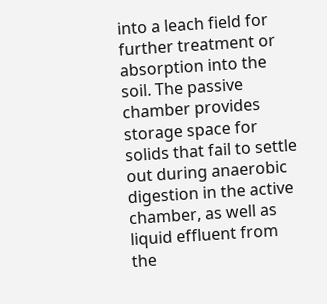into a leach field for further treatment or absorption into the soil. The passive chamber provides storage space for solids that fail to settle out during anaerobic digestion in the active chamber, as well as liquid effluent from the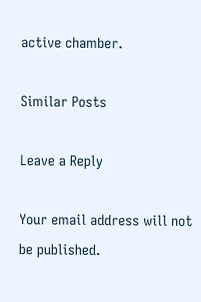active chamber.

Similar Posts

Leave a Reply

Your email address will not be published.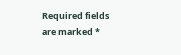Required fields are marked *